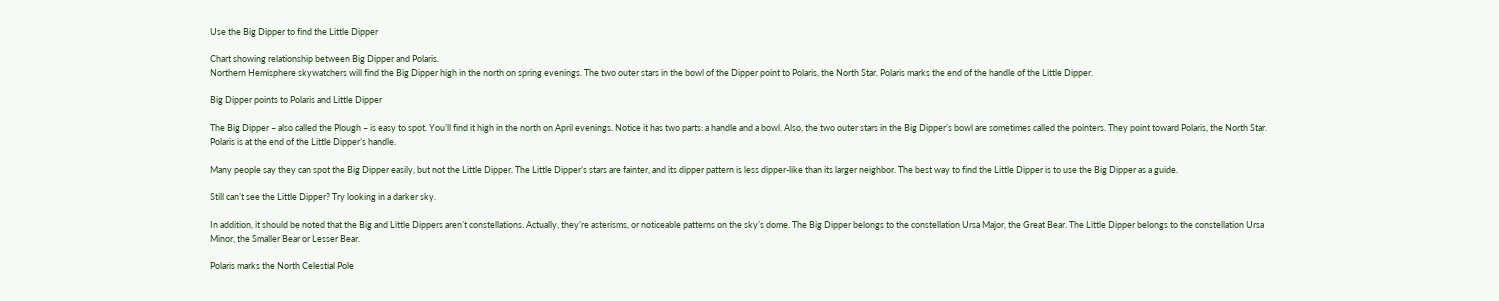Use the Big Dipper to find the Little Dipper

Chart showing relationship between Big Dipper and Polaris.
Northern Hemisphere skywatchers will find the Big Dipper high in the north on spring evenings. The two outer stars in the bowl of the Dipper point to Polaris, the North Star. Polaris marks the end of the handle of the Little Dipper.

Big Dipper points to Polaris and Little Dipper

The Big Dipper – also called the Plough – is easy to spot. You’ll find it high in the north on April evenings. Notice it has two parts: a handle and a bowl. Also, the two outer stars in the Big Dipper’s bowl are sometimes called the pointers. They point toward Polaris, the North Star. Polaris is at the end of the Little Dipper’s handle.

Many people say they can spot the Big Dipper easily, but not the Little Dipper. The Little Dipper’s stars are fainter, and its dipper pattern is less dipper-like than its larger neighbor. The best way to find the Little Dipper is to use the Big Dipper as a guide.

Still can’t see the Little Dipper? Try looking in a darker sky.

In addition, it should be noted that the Big and Little Dippers aren’t constellations. Actually, they’re asterisms, or noticeable patterns on the sky’s dome. The Big Dipper belongs to the constellation Ursa Major, the Great Bear. The Little Dipper belongs to the constellation Ursa Minor, the Smaller Bear or Lesser Bear.

Polaris marks the North Celestial Pole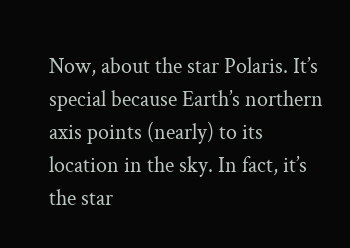Now, about the star Polaris. It’s special because Earth’s northern axis points (nearly) to its location in the sky. In fact, it’s the star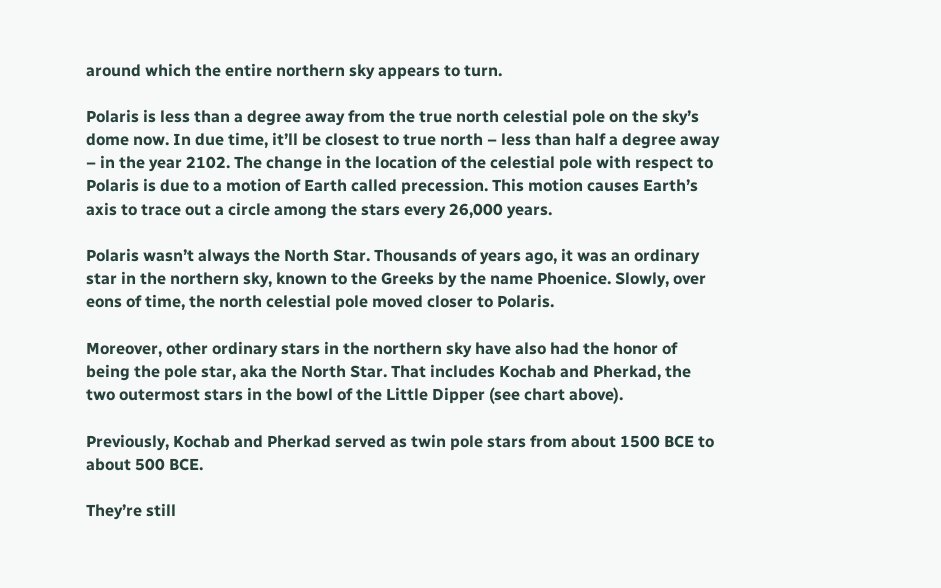around which the entire northern sky appears to turn.

Polaris is less than a degree away from the true north celestial pole on the sky’s dome now. In due time, it’ll be closest to true north – less than half a degree away – in the year 2102. The change in the location of the celestial pole with respect to Polaris is due to a motion of Earth called precession. This motion causes Earth’s axis to trace out a circle among the stars every 26,000 years.

Polaris wasn’t always the North Star. Thousands of years ago, it was an ordinary star in the northern sky, known to the Greeks by the name Phoenice. Slowly, over eons of time, the north celestial pole moved closer to Polaris.

Moreover, other ordinary stars in the northern sky have also had the honor of being the pole star, aka the North Star. That includes Kochab and Pherkad, the two outermost stars in the bowl of the Little Dipper (see chart above).

Previously, Kochab and Pherkad served as twin pole stars from about 1500 BCE to about 500 BCE.

They’re still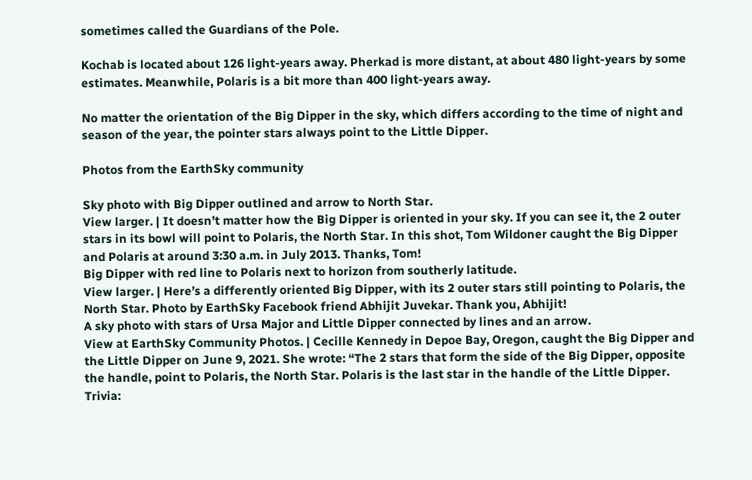sometimes called the Guardians of the Pole.

Kochab is located about 126 light-years away. Pherkad is more distant, at about 480 light-years by some estimates. Meanwhile, Polaris is a bit more than 400 light-years away.

No matter the orientation of the Big Dipper in the sky, which differs according to the time of night and season of the year, the pointer stars always point to the Little Dipper.

Photos from the EarthSky community

Sky photo with Big Dipper outlined and arrow to North Star.
View larger. | It doesn’t matter how the Big Dipper is oriented in your sky. If you can see it, the 2 outer stars in its bowl will point to Polaris, the North Star. In this shot, Tom Wildoner caught the Big Dipper and Polaris at around 3:30 a.m. in July 2013. Thanks, Tom!
Big Dipper with red line to Polaris next to horizon from southerly latitude.
View larger. | Here’s a differently oriented Big Dipper, with its 2 outer stars still pointing to Polaris, the North Star. Photo by EarthSky Facebook friend Abhijit Juvekar. Thank you, Abhijit!
A sky photo with stars of Ursa Major and Little Dipper connected by lines and an arrow.
View at EarthSky Community Photos. | Cecille Kennedy in Depoe Bay, Oregon, caught the Big Dipper and the Little Dipper on June 9, 2021. She wrote: “The 2 stars that form the side of the Big Dipper, opposite the handle, point to Polaris, the North Star. Polaris is the last star in the handle of the Little Dipper. Trivia: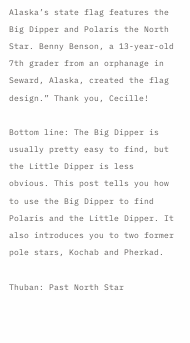Alaska’s state flag features the Big Dipper and Polaris the North Star. Benny Benson, a 13-year-old 7th grader from an orphanage in Seward, Alaska, created the flag design.” Thank you, Cecille!

Bottom line: The Big Dipper is usually pretty easy to find, but the Little Dipper is less obvious. This post tells you how to use the Big Dipper to find Polaris and the Little Dipper. It also introduces you to two former pole stars, Kochab and Pherkad.

Thuban: Past North Star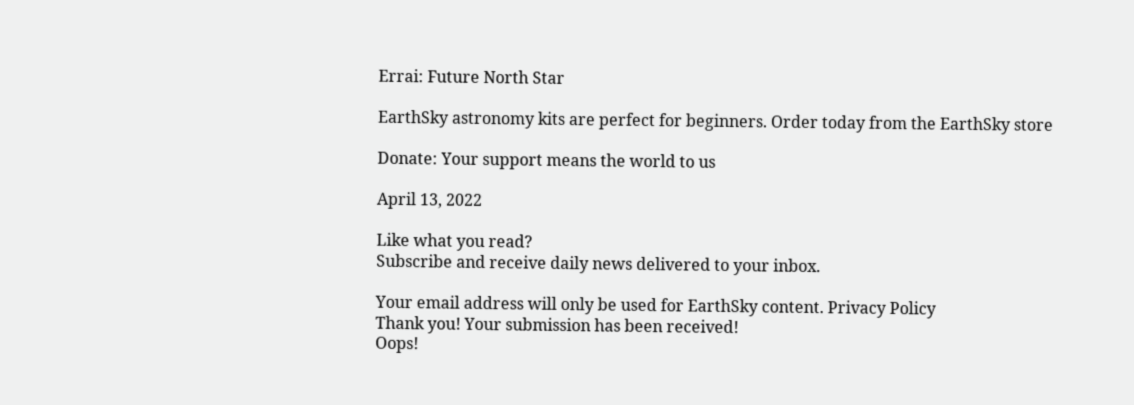Errai: Future North Star

EarthSky astronomy kits are perfect for beginners. Order today from the EarthSky store

Donate: Your support means the world to us

April 13, 2022

Like what you read?
Subscribe and receive daily news delivered to your inbox.

Your email address will only be used for EarthSky content. Privacy Policy
Thank you! Your submission has been received!
Oops!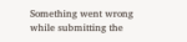Something went wrong while submitting the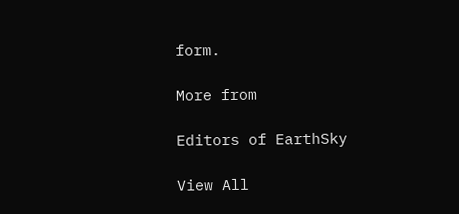form.

More from

Editors of EarthSky

View All